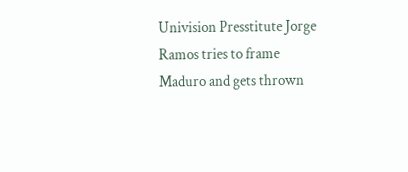Univision Presstitute Jorge Ramos tries to frame Maduro and gets thrown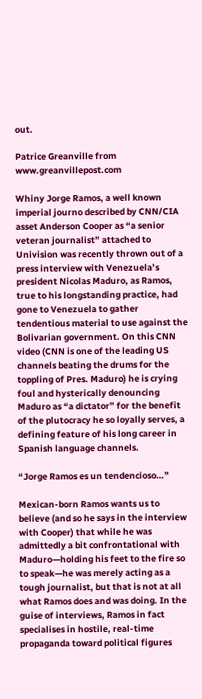out.

Patrice Greanville from www.greanvillepost.com

Whiny Jorge Ramos, a well known imperial journo described by CNN/CIA asset Anderson Cooper as “a senior veteran journalist” attached to Univision was recently thrown out of a press interview with Venezuela’s president Nicolas Maduro, as Ramos, true to his longstanding practice, had gone to Venezuela to gather tendentious material to use against the Bolivarian government. On this CNN video (CNN is one of the leading US channels beating the drums for the toppling of Pres. Maduro) he is crying foul and hysterically denouncing Maduro as “a dictator” for the benefit of the plutocracy he so loyally serves, a defining feature of his long career in Spanish language channels.

“Jorge Ramos es un tendencioso…”

Mexican-born Ramos wants us to believe (and so he says in the interview with Cooper) that while he was admittedly a bit confrontational with Maduro—holding his feet to the fire so to speak—he was merely acting as a tough journalist, but that is not at all what Ramos does and was doing. In the guise of interviews, Ramos in fact specialises in hostile, real-time propaganda toward political figures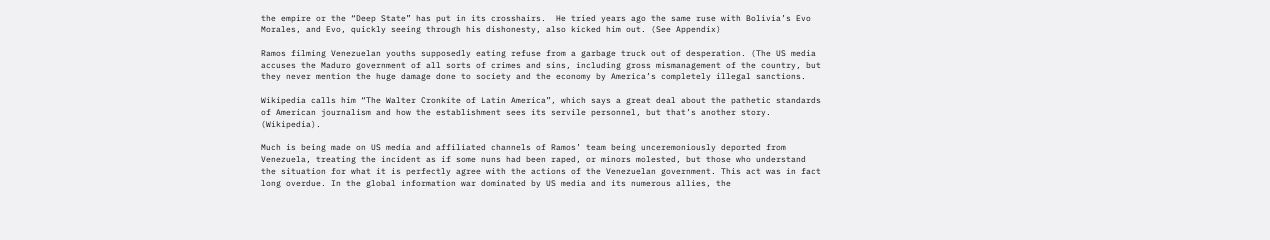the empire or the “Deep State” has put in its crosshairs.  He tried years ago the same ruse with Bolivia’s Evo Morales, and Evo, quickly seeing through his dishonesty, also kicked him out. (See Appendix)

Ramos filming Venezuelan youths supposedly eating refuse from a garbage truck out of desperation. (The US media accuses the Maduro government of all sorts of crimes and sins, including gross mismanagement of the country, but they never mention the huge damage done to society and the economy by America’s completely illegal sanctions.

Wikipedia calls him “The Walter Cronkite of Latin America”, which says a great deal about the pathetic standards of American journalism and how the establishment sees its servile personnel, but that’s another story. (Wikipedia).

Much is being made on US media and affiliated channels of Ramos’ team being unceremoniously deported from Venezuela, treating the incident as if some nuns had been raped, or minors molested, but those who understand the situation for what it is perfectly agree with the actions of the Venezuelan government. This act was in fact long overdue. In the global information war dominated by US media and its numerous allies, the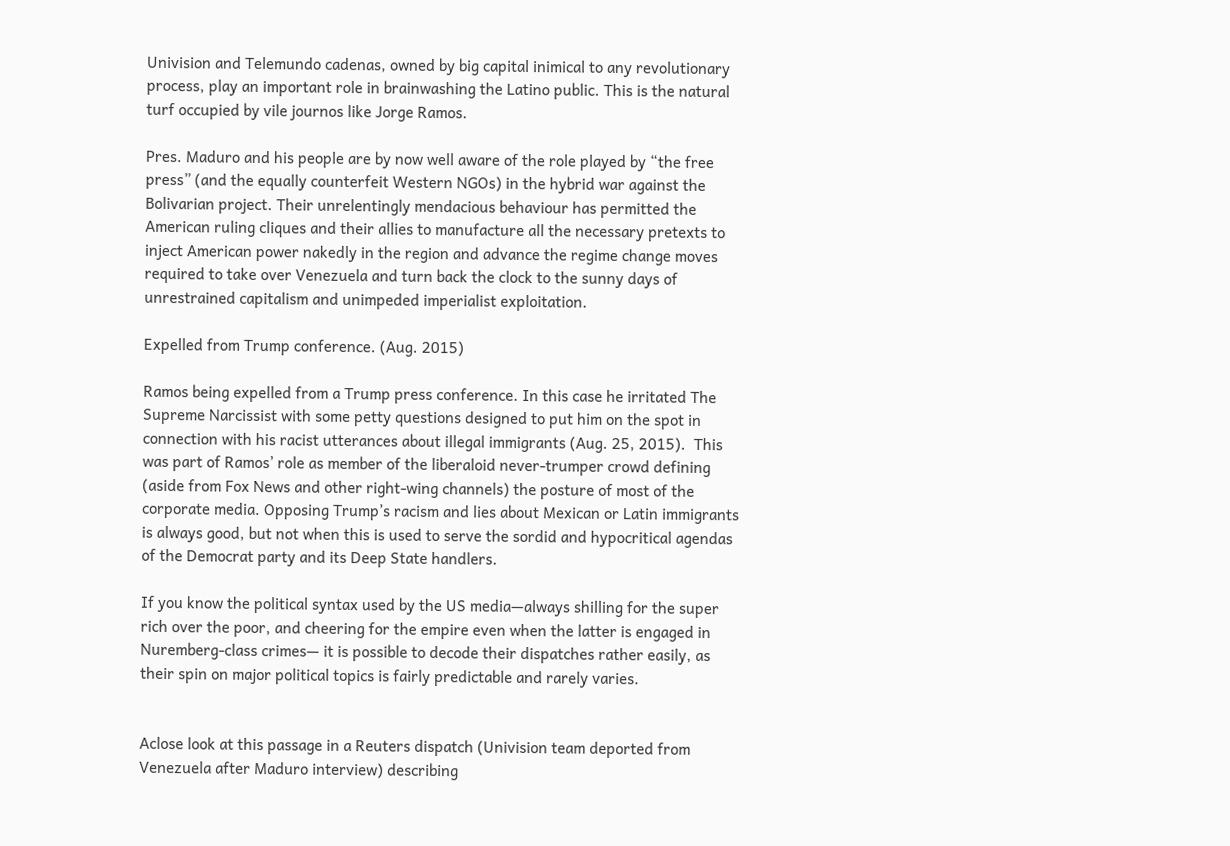Univision and Telemundo cadenas, owned by big capital inimical to any revolutionary process, play an important role in brainwashing the Latino public. This is the natural turf occupied by vile journos like Jorge Ramos.

Pres. Maduro and his people are by now well aware of the role played by “the free press” (and the equally counterfeit Western NGOs) in the hybrid war against the Bolivarian project. Their unrelentingly mendacious behaviour has permitted the American ruling cliques and their allies to manufacture all the necessary pretexts to inject American power nakedly in the region and advance the regime change moves required to take over Venezuela and turn back the clock to the sunny days of unrestrained capitalism and unimpeded imperialist exploitation.

Expelled from Trump conference. (Aug. 2015)

Ramos being expelled from a Trump press conference. In this case he irritated The Supreme Narcissist with some petty questions designed to put him on the spot in connection with his racist utterances about illegal immigrants (Aug. 25, 2015).  This was part of Ramos’ role as member of the liberaloid never-trumper crowd defining (aside from Fox News and other right-wing channels) the posture of most of the corporate media. Opposing Trump’s racism and lies about Mexican or Latin immigrants is always good, but not when this is used to serve the sordid and hypocritical agendas of the Democrat party and its Deep State handlers.

If you know the political syntax used by the US media—always shilling for the super rich over the poor, and cheering for the empire even when the latter is engaged in Nuremberg-class crimes— it is possible to decode their dispatches rather easily, as their spin on major political topics is fairly predictable and rarely varies.


Aclose look at this passage in a Reuters dispatch (Univision team deported from Venezuela after Maduro interview) describing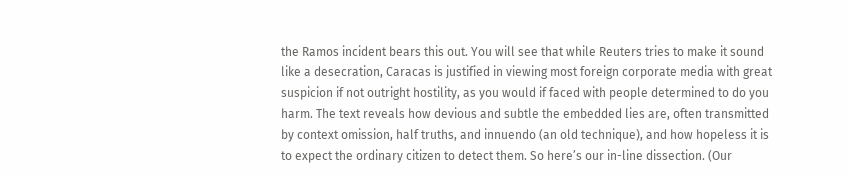the Ramos incident bears this out. You will see that while Reuters tries to make it sound like a desecration, Caracas is justified in viewing most foreign corporate media with great suspicion if not outright hostility, as you would if faced with people determined to do you harm. The text reveals how devious and subtle the embedded lies are, often transmitted by context omission, half truths, and innuendo (an old technique), and how hopeless it is to expect the ordinary citizen to detect them. So here’s our in-line dissection. (Our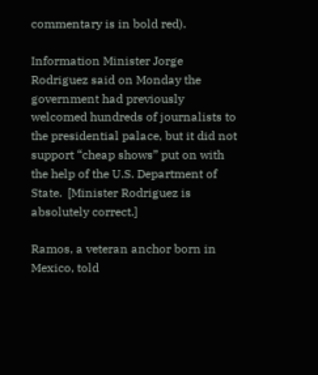commentary is in bold red).

Information Minister Jorge Rodriguez said on Monday the government had previously welcomed hundreds of journalists to the presidential palace, but it did not support “cheap shows” put on with the help of the U.S. Department of State.  [Minister Rodriguez is absolutely correct.]

Ramos, a veteran anchor born in Mexico, told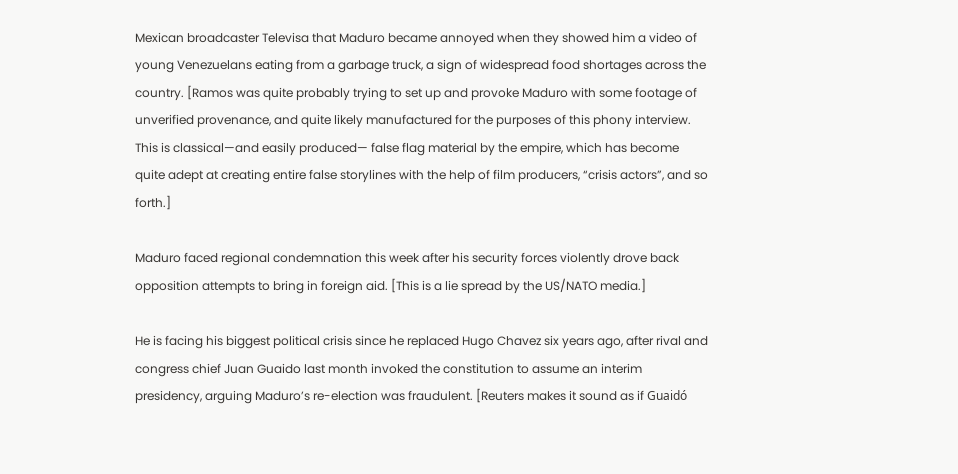Mexican broadcaster Televisa that Maduro became annoyed when they showed him a video of young Venezuelans eating from a garbage truck, a sign of widespread food shortages across the country. [Ramos was quite probably trying to set up and provoke Maduro with some footage of unverified provenance, and quite likely manufactured for the purposes of this phony interview. This is classical—and easily produced— false flag material by the empire, which has become quite adept at creating entire false storylines with the help of film producers, “crisis actors”, and so forth.]

Maduro faced regional condemnation this week after his security forces violently drove back opposition attempts to bring in foreign aid. [This is a lie spread by the US/NATO media.]

He is facing his biggest political crisis since he replaced Hugo Chavez six years ago, after rival and congress chief Juan Guaido last month invoked the constitution to assume an interim presidency, arguing Maduro’s re-election was fraudulent. [Reuters makes it sound as if Guaidó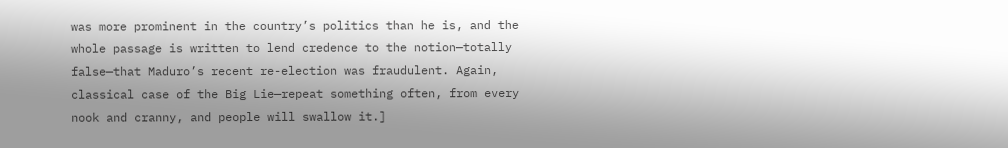was more prominent in the country’s politics than he is, and the whole passage is written to lend credence to the notion—totally false—that Maduro’s recent re-election was fraudulent. Again, classical case of the Big Lie—repeat something often, from every nook and cranny, and people will swallow it.]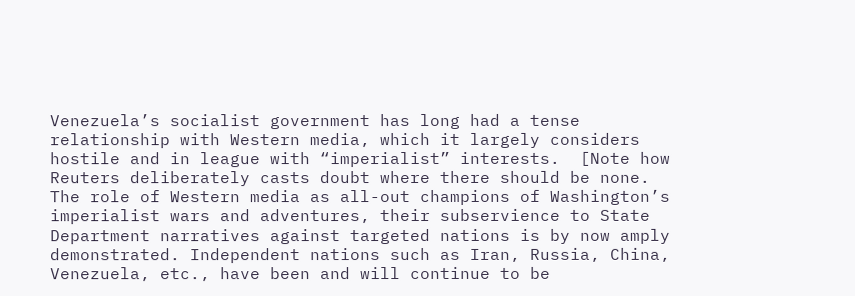Venezuela’s socialist government has long had a tense relationship with Western media, which it largely considers hostile and in league with “imperialist” interests.  [Note how Reuters deliberately casts doubt where there should be none. The role of Western media as all-out champions of Washington’s imperialist wars and adventures, their subservience to State Department narratives against targeted nations is by now amply demonstrated. Independent nations such as Iran, Russia, China, Venezuela, etc., have been and will continue to be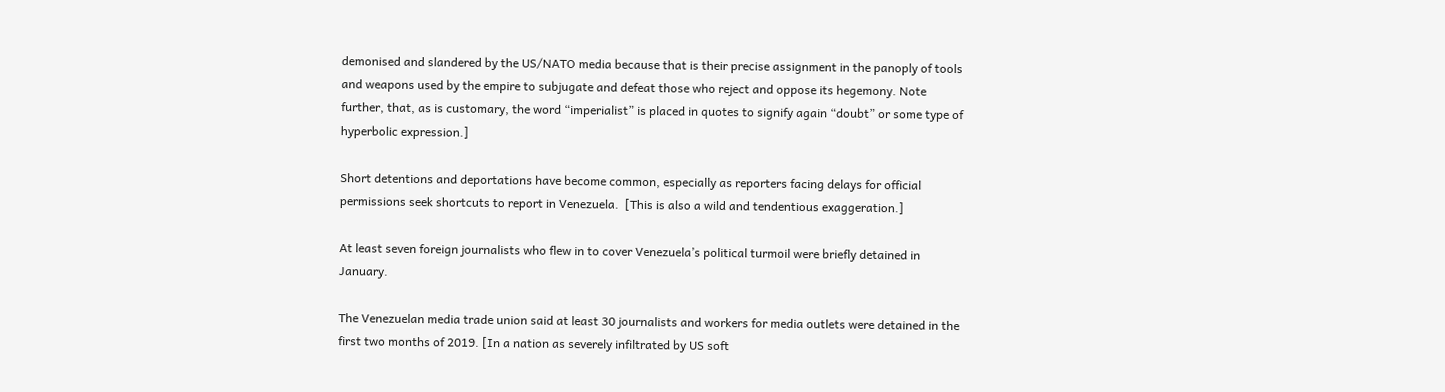demonised and slandered by the US/NATO media because that is their precise assignment in the panoply of tools and weapons used by the empire to subjugate and defeat those who reject and oppose its hegemony. Note further, that, as is customary, the word “imperialist” is placed in quotes to signify again “doubt” or some type of hyperbolic expression.]

Short detentions and deportations have become common, especially as reporters facing delays for official permissions seek shortcuts to report in Venezuela.  [This is also a wild and tendentious exaggeration.]

At least seven foreign journalists who flew in to cover Venezuela’s political turmoil were briefly detained in January.

The Venezuelan media trade union said at least 30 journalists and workers for media outlets were detained in the first two months of 2019. [In a nation as severely infiltrated by US soft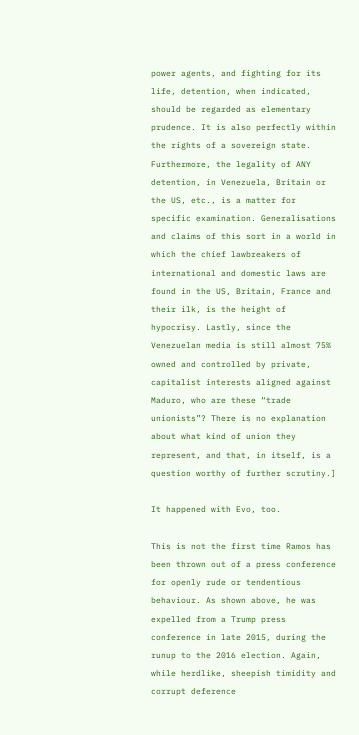power agents, and fighting for its life, detention, when indicated, should be regarded as elementary prudence. It is also perfectly within the rights of a sovereign state. Furthermore, the legality of ANY detention, in Venezuela, Britain or the US, etc., is a matter for specific examination. Generalisations and claims of this sort in a world in which the chief lawbreakers of international and domestic laws are found in the US, Britain, France and their ilk, is the height of hypocrisy. Lastly, since the Venezuelan media is still almost 75% owned and controlled by private, capitalist interests aligned against Maduro, who are these “trade unionists”? There is no explanation about what kind of union they represent, and that, in itself, is a question worthy of further scrutiny.]

It happened with Evo, too.

This is not the first time Ramos has been thrown out of a press conference for openly rude or tendentious behaviour. As shown above, he was expelled from a Trump press conference in late 2015, during the runup to the 2016 election. Again, while herdlike, sheepish timidity and corrupt deference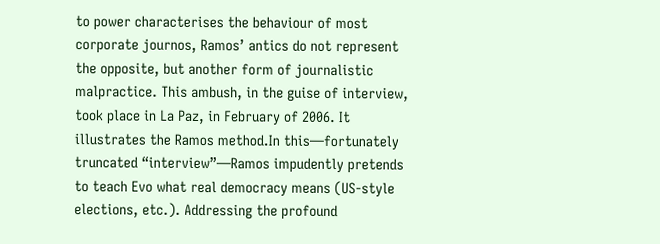to power characterises the behaviour of most corporate journos, Ramos’ antics do not represent the opposite, but another form of journalistic malpractice. This ambush, in the guise of interview, took place in La Paz, in February of 2006. It illustrates the Ramos method.In this—fortunately truncated “interview”—Ramos impudently pretends to teach Evo what real democracy means (US-style elections, etc.). Addressing the profound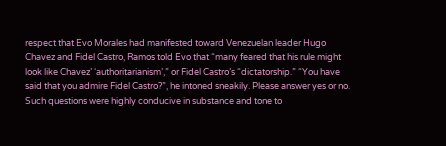respect that Evo Morales had manifested toward Venezuelan leader Hugo Chavez and Fidel Castro, Ramos told Evo that “many feared that his rule might look like Chavez’ ‘authoritarianism’,” or Fidel Castro’s “dictatorship.” “You have said that you admire Fidel Castro?”, he intoned sneakily. Please answer yes or no. Such questions were highly conducive in substance and tone to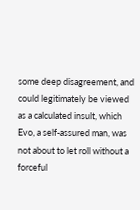some deep disagreement, and could legitimately be viewed as a calculated insult, which Evo, a self-assured man, was not about to let roll without a forceful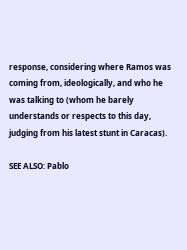response, considering where Ramos was coming from, ideologically, and who he was talking to (whom he barely understands or respects to this day, judging from his latest stunt in Caracas).

SEE ALSO: Pablo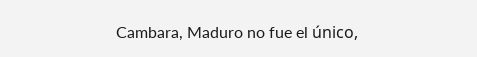Cambara, Maduro no fue el único,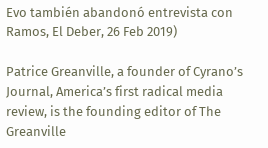Evo también abandonó entrevista con Ramos, El Deber, 26 Feb 2019)

Patrice Greanville, a founder of Cyrano’s Journal, America’s first radical media review, is the founding editor of The Greanville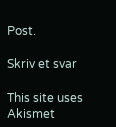Post.

Skriv et svar

This site uses Akismet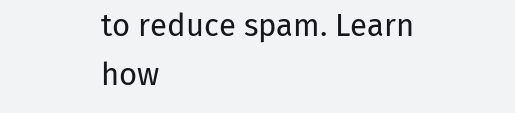to reduce spam. Learn how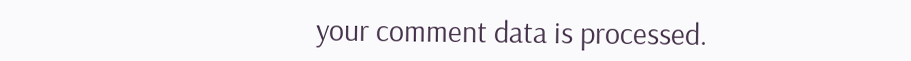your comment data is processed.